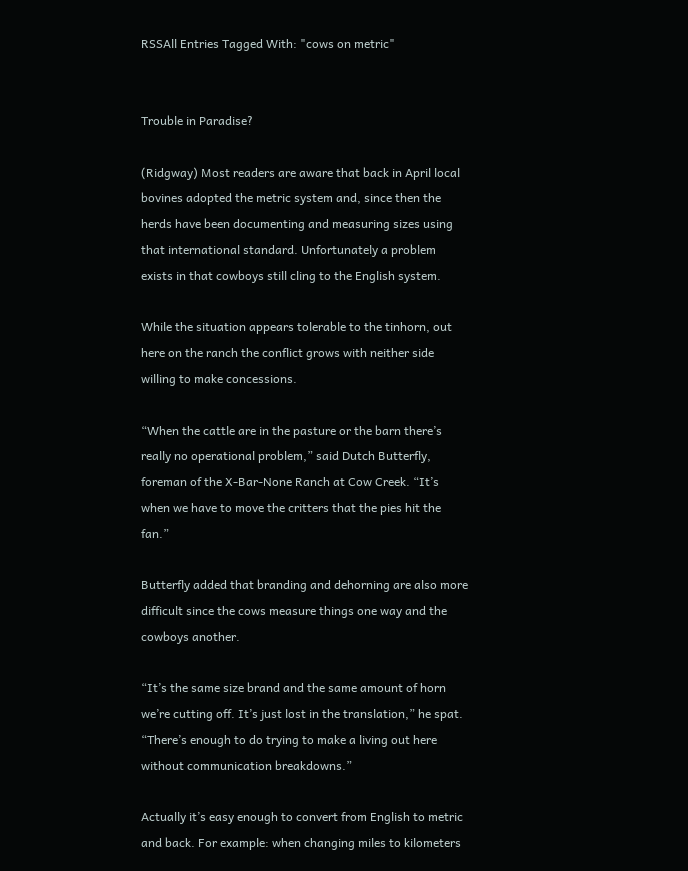RSSAll Entries Tagged With: "cows on metric"


Trouble in Paradise?

(Ridgway) Most readers are aware that back in April local bovines adopted the metric system and, since then the herds have been documenting and measuring sizes using that international standard. Unfortunately a problem exists in that cowboys still cling to the English system.

While the situation appears tolerable to the tinhorn, out here on the ranch the conflict grows with neither side willing to make concessions.

“When the cattle are in the pasture or the barn there’s really no operational problem,” said Dutch Butterfly, foreman of the X-Bar-None Ranch at Cow Creek. “It’s when we have to move the critters that the pies hit the fan.”

Butterfly added that branding and dehorning are also more difficult since the cows measure things one way and the cowboys another.

“It’s the same size brand and the same amount of horn we’re cutting off. It’s just lost in the translation,” he spat. “There’s enough to do trying to make a living out here without communication breakdowns.”

Actually it’s easy enough to convert from English to metric and back. For example: when changing miles to kilometers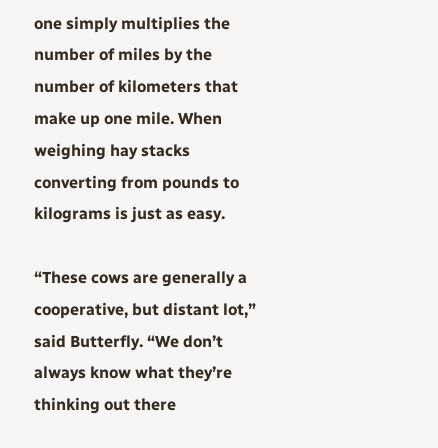one simply multiplies the number of miles by the number of kilometers that make up one mile. When weighing hay stacks converting from pounds to kilograms is just as easy.

“These cows are generally a cooperative, but distant lot,” said Butterfly. “We don’t always know what they’re thinking out there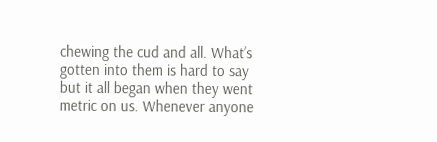chewing the cud and all. What’s gotten into them is hard to say but it all began when they went metric on us. Whenever anyone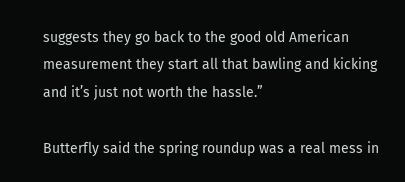suggests they go back to the good old American measurement they start all that bawling and kicking and it’s just not worth the hassle.”

Butterfly said the spring roundup was a real mess in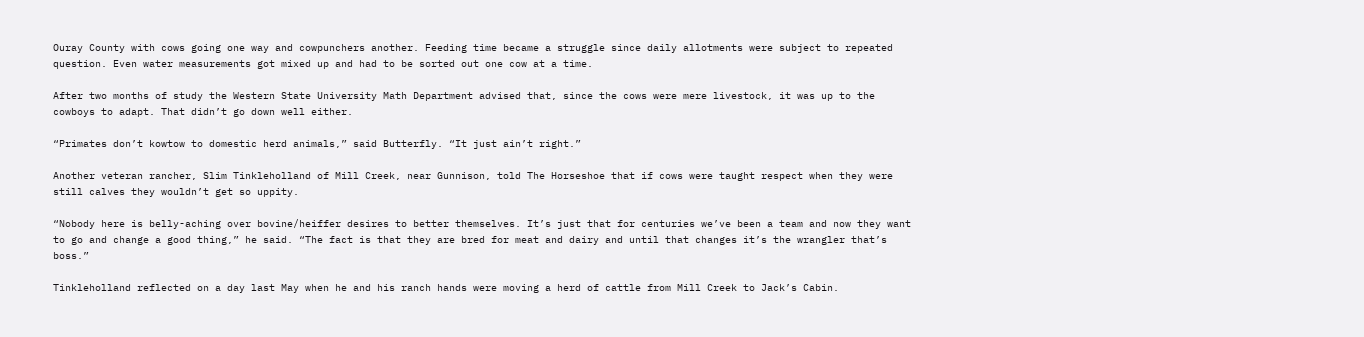Ouray County with cows going one way and cowpunchers another. Feeding time became a struggle since daily allotments were subject to repeated question. Even water measurements got mixed up and had to be sorted out one cow at a time.

After two months of study the Western State University Math Department advised that, since the cows were mere livestock, it was up to the cowboys to adapt. That didn’t go down well either.

“Primates don’t kowtow to domestic herd animals,” said Butterfly. “It just ain’t right.”

Another veteran rancher, Slim Tinkleholland of Mill Creek, near Gunnison, told The Horseshoe that if cows were taught respect when they were still calves they wouldn’t get so uppity.

“Nobody here is belly-aching over bovine/heiffer desires to better themselves. It’s just that for centuries we’ve been a team and now they want to go and change a good thing,” he said. “The fact is that they are bred for meat and dairy and until that changes it’s the wrangler that’s boss.”

Tinkleholland reflected on a day last May when he and his ranch hands were moving a herd of cattle from Mill Creek to Jack’s Cabin.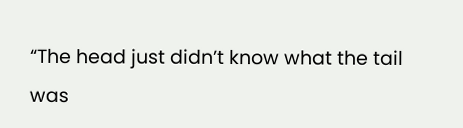“The head just didn’t know what the tail was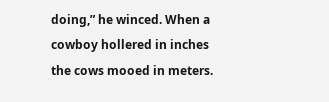doing,” he winced. When a cowboy hollered in inches the cows mooed in meters.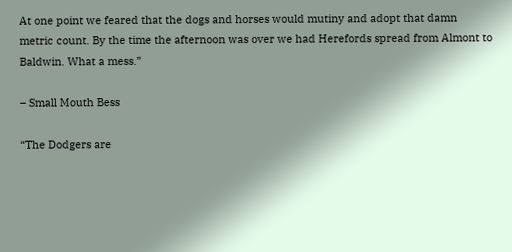At one point we feared that the dogs and horses would mutiny and adopt that damn metric count. By the time the afternoon was over we had Herefords spread from Almont to Baldwin. What a mess.”

– Small Mouth Bess

“The Dodgers are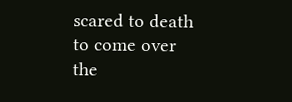scared to death to come over the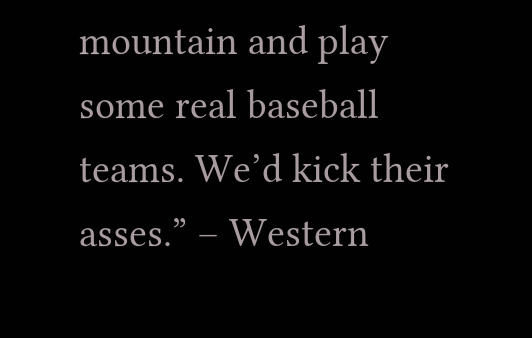mountain and play some real baseball teams. We’d kick their asses.” – Western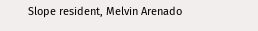Slope resident, Melvin Arenado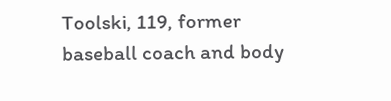Toolski, 119, former baseball coach and body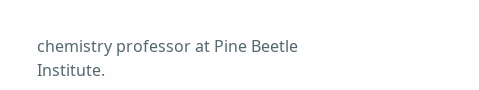chemistry professor at Pine Beetle Institute.